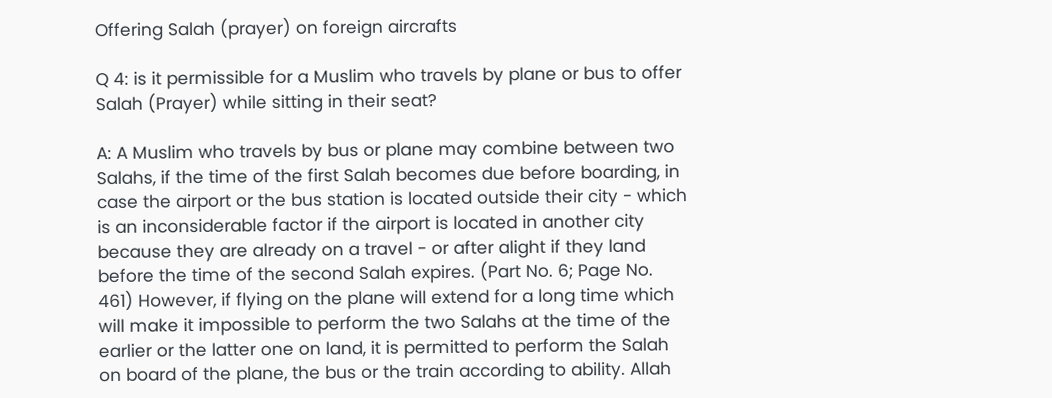Offering Salah (prayer) on foreign aircrafts

Q 4: is it permissible for a Muslim who travels by plane or bus to offer Salah (Prayer) while sitting in their seat?

A: A Muslim who travels by bus or plane may combine between two Salahs, if the time of the first Salah becomes due before boarding, in case the airport or the bus station is located outside their city - which is an inconsiderable factor if the airport is located in another city because they are already on a travel - or after alight if they land before the time of the second Salah expires. (Part No. 6; Page No. 461) However, if flying on the plane will extend for a long time which will make it impossible to perform the two Salahs at the time of the earlier or the latter one on land, it is permitted to perform the Salah on board of the plane, the bus or the train according to ability. Allah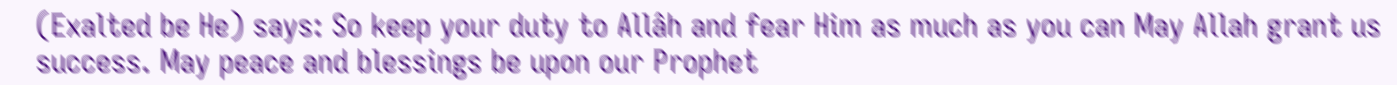(Exalted be He) says: So keep your duty to Allâh and fear Him as much as you can May Allah grant us success. May peace and blessings be upon our Prophet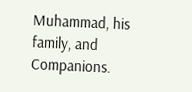Muhammad, his family, and Companions.